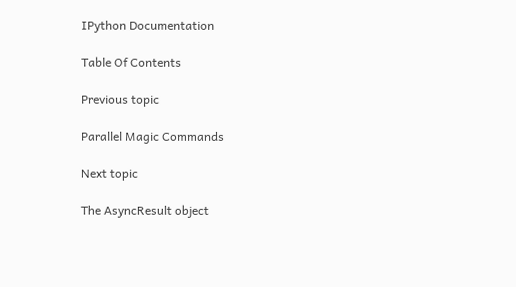IPython Documentation

Table Of Contents

Previous topic

Parallel Magic Commands

Next topic

The AsyncResult object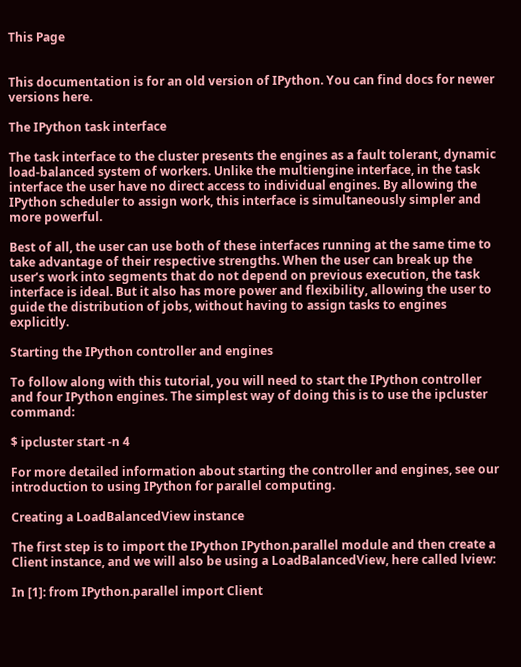This Page


This documentation is for an old version of IPython. You can find docs for newer versions here.

The IPython task interface

The task interface to the cluster presents the engines as a fault tolerant, dynamic load-balanced system of workers. Unlike the multiengine interface, in the task interface the user have no direct access to individual engines. By allowing the IPython scheduler to assign work, this interface is simultaneously simpler and more powerful.

Best of all, the user can use both of these interfaces running at the same time to take advantage of their respective strengths. When the user can break up the user’s work into segments that do not depend on previous execution, the task interface is ideal. But it also has more power and flexibility, allowing the user to guide the distribution of jobs, without having to assign tasks to engines explicitly.

Starting the IPython controller and engines

To follow along with this tutorial, you will need to start the IPython controller and four IPython engines. The simplest way of doing this is to use the ipcluster command:

$ ipcluster start -n 4

For more detailed information about starting the controller and engines, see our introduction to using IPython for parallel computing.

Creating a LoadBalancedView instance

The first step is to import the IPython IPython.parallel module and then create a Client instance, and we will also be using a LoadBalancedView, here called lview:

In [1]: from IPython.parallel import Client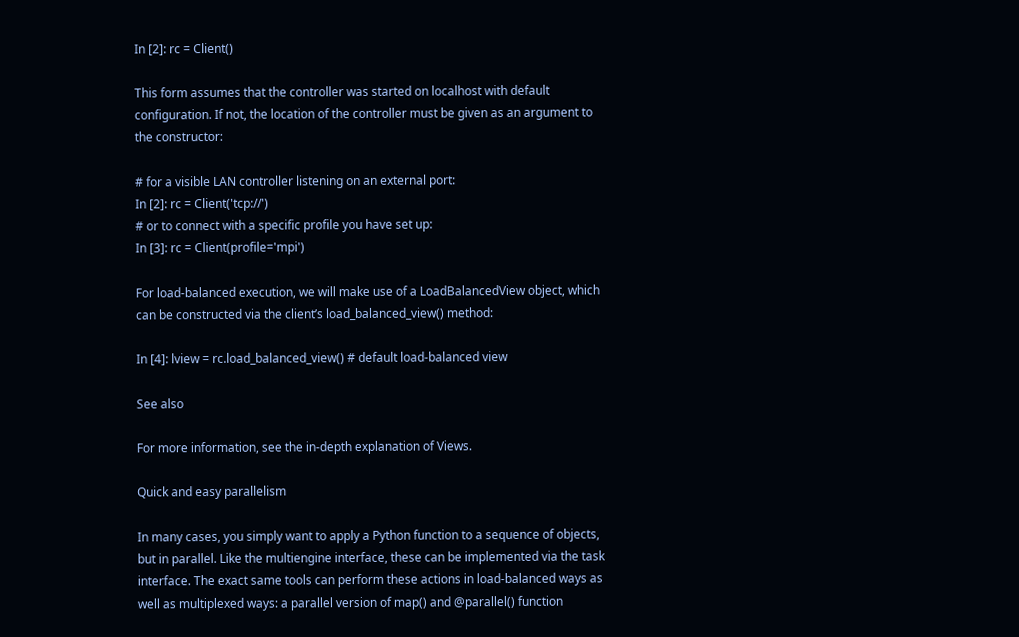In [2]: rc = Client()

This form assumes that the controller was started on localhost with default configuration. If not, the location of the controller must be given as an argument to the constructor:

# for a visible LAN controller listening on an external port:
In [2]: rc = Client('tcp://')
# or to connect with a specific profile you have set up:
In [3]: rc = Client(profile='mpi')

For load-balanced execution, we will make use of a LoadBalancedView object, which can be constructed via the client’s load_balanced_view() method:

In [4]: lview = rc.load_balanced_view() # default load-balanced view

See also

For more information, see the in-depth explanation of Views.

Quick and easy parallelism

In many cases, you simply want to apply a Python function to a sequence of objects, but in parallel. Like the multiengine interface, these can be implemented via the task interface. The exact same tools can perform these actions in load-balanced ways as well as multiplexed ways: a parallel version of map() and @parallel() function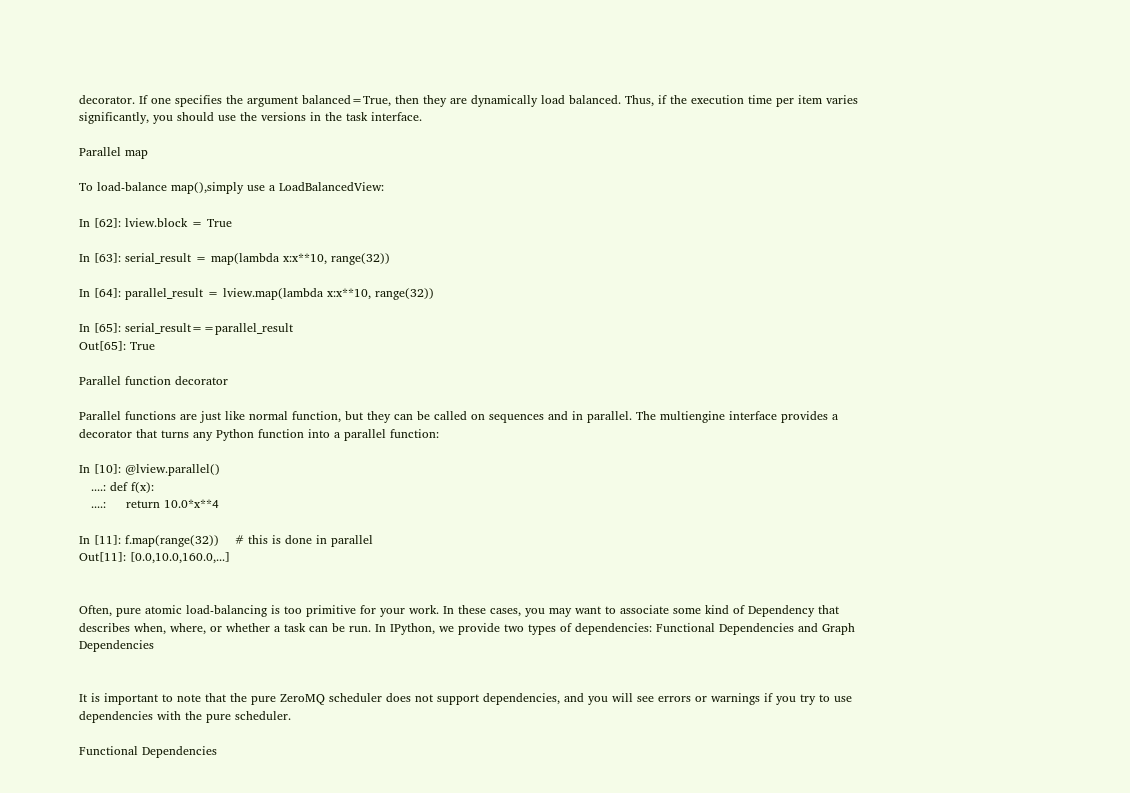decorator. If one specifies the argument balanced=True, then they are dynamically load balanced. Thus, if the execution time per item varies significantly, you should use the versions in the task interface.

Parallel map

To load-balance map(),simply use a LoadBalancedView:

In [62]: lview.block = True

In [63]: serial_result = map(lambda x:x**10, range(32))

In [64]: parallel_result = lview.map(lambda x:x**10, range(32))

In [65]: serial_result==parallel_result
Out[65]: True

Parallel function decorator

Parallel functions are just like normal function, but they can be called on sequences and in parallel. The multiengine interface provides a decorator that turns any Python function into a parallel function:

In [10]: @lview.parallel()
   ....: def f(x):
   ....:     return 10.0*x**4

In [11]: f.map(range(32))    # this is done in parallel
Out[11]: [0.0,10.0,160.0,...]


Often, pure atomic load-balancing is too primitive for your work. In these cases, you may want to associate some kind of Dependency that describes when, where, or whether a task can be run. In IPython, we provide two types of dependencies: Functional Dependencies and Graph Dependencies


It is important to note that the pure ZeroMQ scheduler does not support dependencies, and you will see errors or warnings if you try to use dependencies with the pure scheduler.

Functional Dependencies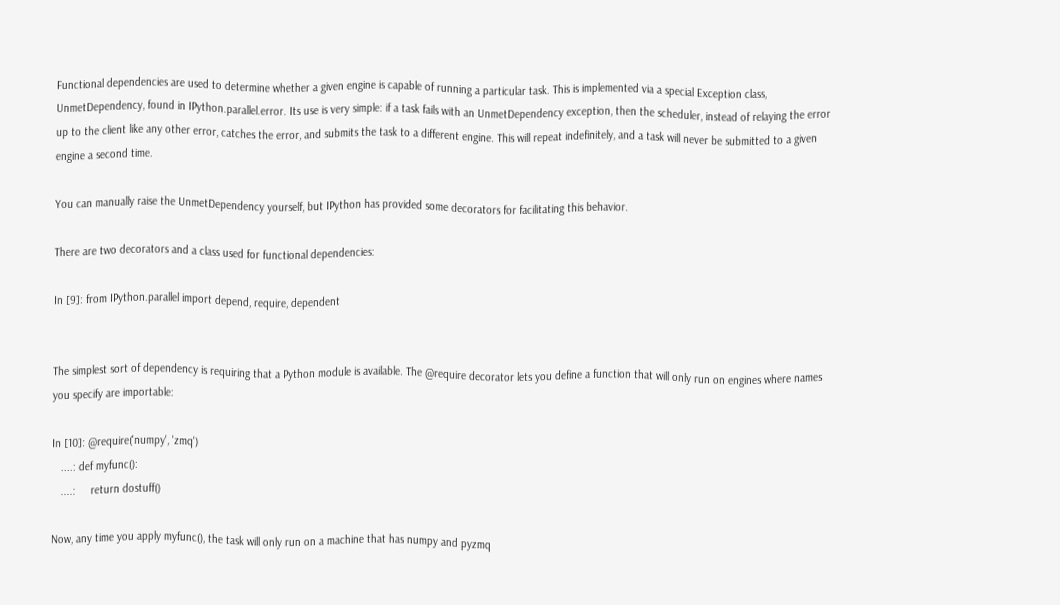Functional dependencies are used to determine whether a given engine is capable of running a particular task. This is implemented via a special Exception class, UnmetDependency, found in IPython.parallel.error. Its use is very simple: if a task fails with an UnmetDependency exception, then the scheduler, instead of relaying the error up to the client like any other error, catches the error, and submits the task to a different engine. This will repeat indefinitely, and a task will never be submitted to a given engine a second time.

You can manually raise the UnmetDependency yourself, but IPython has provided some decorators for facilitating this behavior.

There are two decorators and a class used for functional dependencies:

In [9]: from IPython.parallel import depend, require, dependent


The simplest sort of dependency is requiring that a Python module is available. The @require decorator lets you define a function that will only run on engines where names you specify are importable:

In [10]: @require('numpy', 'zmq')
   ....: def myfunc():
   ....:     return dostuff()

Now, any time you apply myfunc(), the task will only run on a machine that has numpy and pyzmq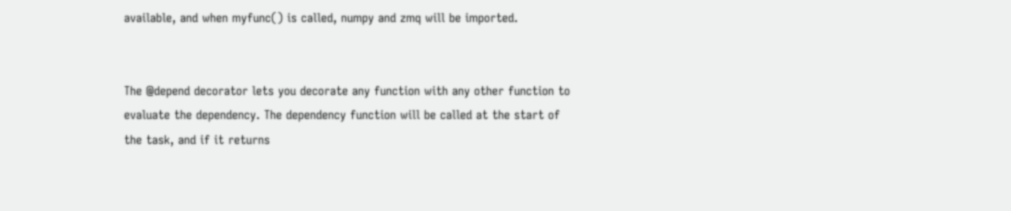available, and when myfunc() is called, numpy and zmq will be imported.


The @depend decorator lets you decorate any function with any other function to evaluate the dependency. The dependency function will be called at the start of the task, and if it returns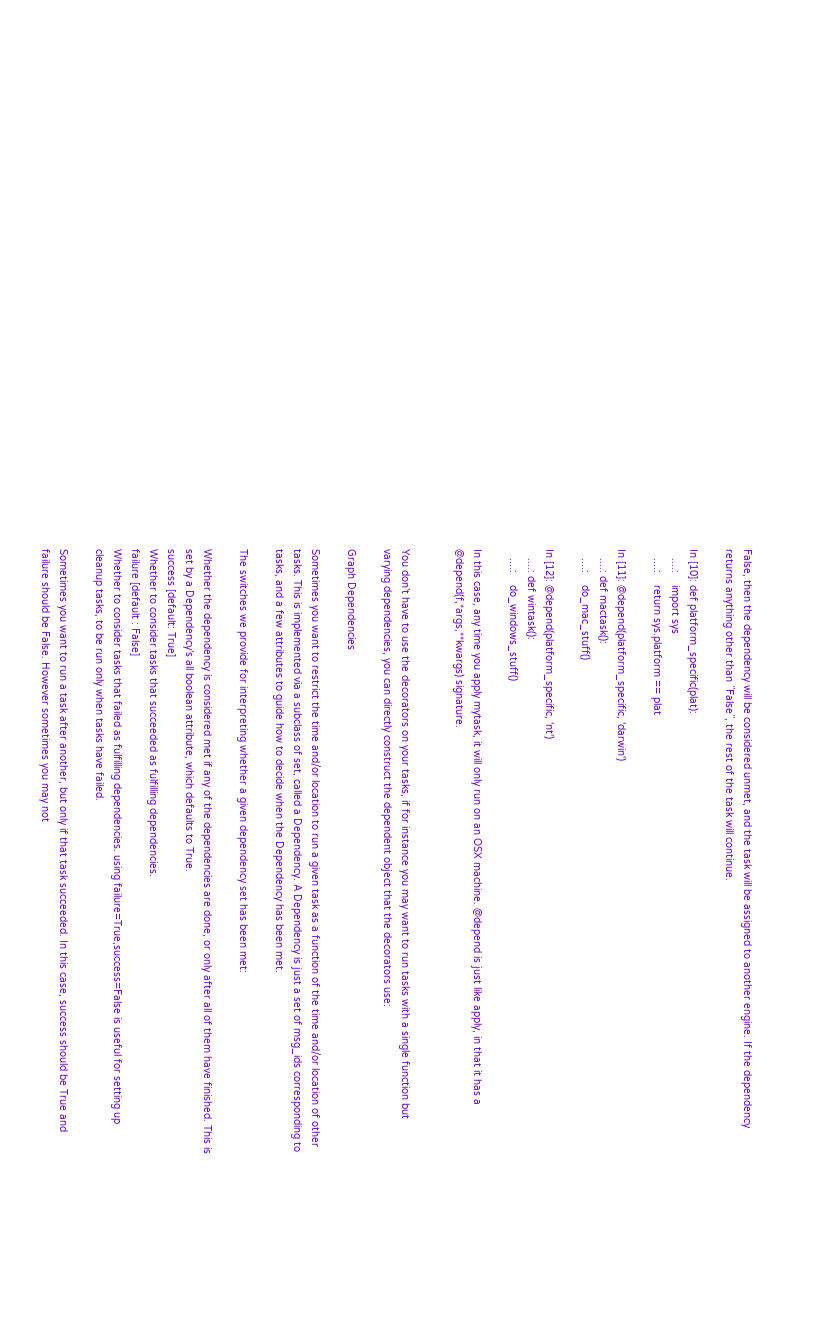False, then the dependency will be considered unmet, and the task will be assigned to another engine. If the dependency returns anything other than ``False``, the rest of the task will continue.

In [10]: def platform_specific(plat):
   ....:    import sys
   ....:    return sys.platform == plat

In [11]: @depend(platform_specific, 'darwin')
   ....: def mactask():
   ....:    do_mac_stuff()

In [12]: @depend(platform_specific, 'nt')
   ....: def wintask():
   ....:    do_windows_stuff()

In this case, any time you apply mytask, it will only run on an OSX machine. @depend is just like apply, in that it has a @depend(f,*args,**kwargs) signature.


You don’t have to use the decorators on your tasks, if for instance you may want to run tasks with a single function but varying dependencies, you can directly construct the dependent object that the decorators use:

Graph Dependencies

Sometimes you want to restrict the time and/or location to run a given task as a function of the time and/or location of other tasks. This is implemented via a subclass of set, called a Dependency. A Dependency is just a set of msg_ids corresponding to tasks, and a few attributes to guide how to decide when the Dependency has been met.

The switches we provide for interpreting whether a given dependency set has been met:

Whether the dependency is considered met if any of the dependencies are done, or only after all of them have finished. This is set by a Dependency’s all boolean attribute, which defaults to True.
success [default: True]
Whether to consider tasks that succeeded as fulfilling dependencies.
failure [default : False]
Whether to consider tasks that failed as fulfilling dependencies. using failure=True,success=False is useful for setting up cleanup tasks, to be run only when tasks have failed.

Sometimes you want to run a task after another, but only if that task succeeded. In this case, success should be True and failure should be False. However sometimes you may not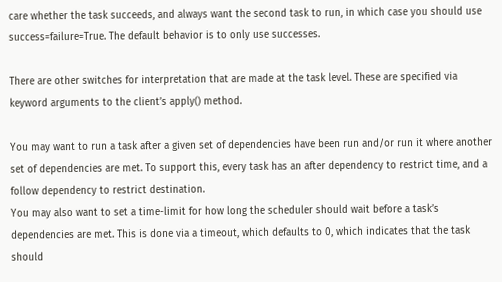care whether the task succeeds, and always want the second task to run, in which case you should use success=failure=True. The default behavior is to only use successes.

There are other switches for interpretation that are made at the task level. These are specified via keyword arguments to the client’s apply() method.

You may want to run a task after a given set of dependencies have been run and/or run it where another set of dependencies are met. To support this, every task has an after dependency to restrict time, and a follow dependency to restrict destination.
You may also want to set a time-limit for how long the scheduler should wait before a task’s dependencies are met. This is done via a timeout, which defaults to 0, which indicates that the task should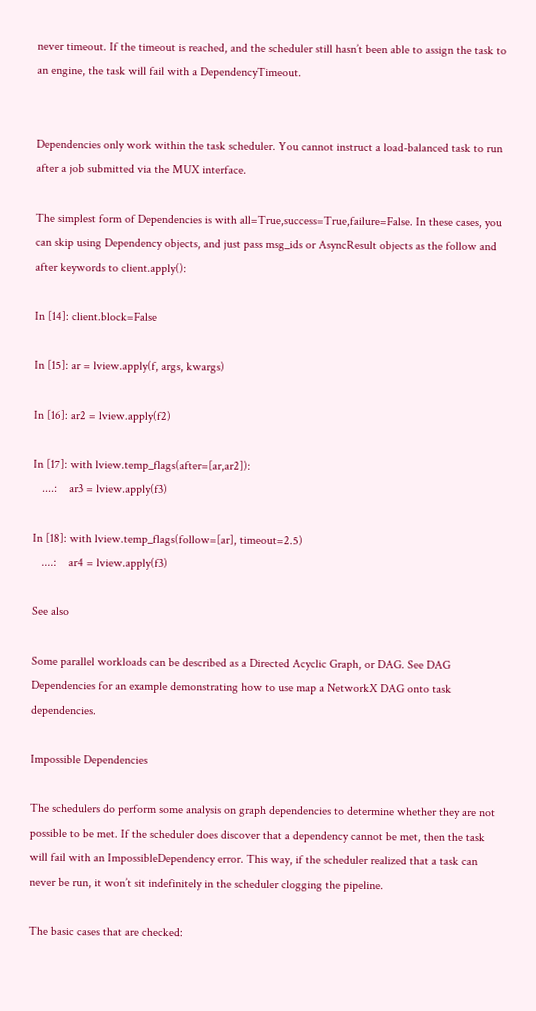never timeout. If the timeout is reached, and the scheduler still hasn’t been able to assign the task to an engine, the task will fail with a DependencyTimeout.


Dependencies only work within the task scheduler. You cannot instruct a load-balanced task to run after a job submitted via the MUX interface.

The simplest form of Dependencies is with all=True,success=True,failure=False. In these cases, you can skip using Dependency objects, and just pass msg_ids or AsyncResult objects as the follow and after keywords to client.apply():

In [14]: client.block=False

In [15]: ar = lview.apply(f, args, kwargs)

In [16]: ar2 = lview.apply(f2)

In [17]: with lview.temp_flags(after=[ar,ar2]):
   ....:    ar3 = lview.apply(f3)

In [18]: with lview.temp_flags(follow=[ar], timeout=2.5)
   ....:    ar4 = lview.apply(f3)

See also

Some parallel workloads can be described as a Directed Acyclic Graph, or DAG. See DAG Dependencies for an example demonstrating how to use map a NetworkX DAG onto task dependencies.

Impossible Dependencies

The schedulers do perform some analysis on graph dependencies to determine whether they are not possible to be met. If the scheduler does discover that a dependency cannot be met, then the task will fail with an ImpossibleDependency error. This way, if the scheduler realized that a task can never be run, it won’t sit indefinitely in the scheduler clogging the pipeline.

The basic cases that are checked: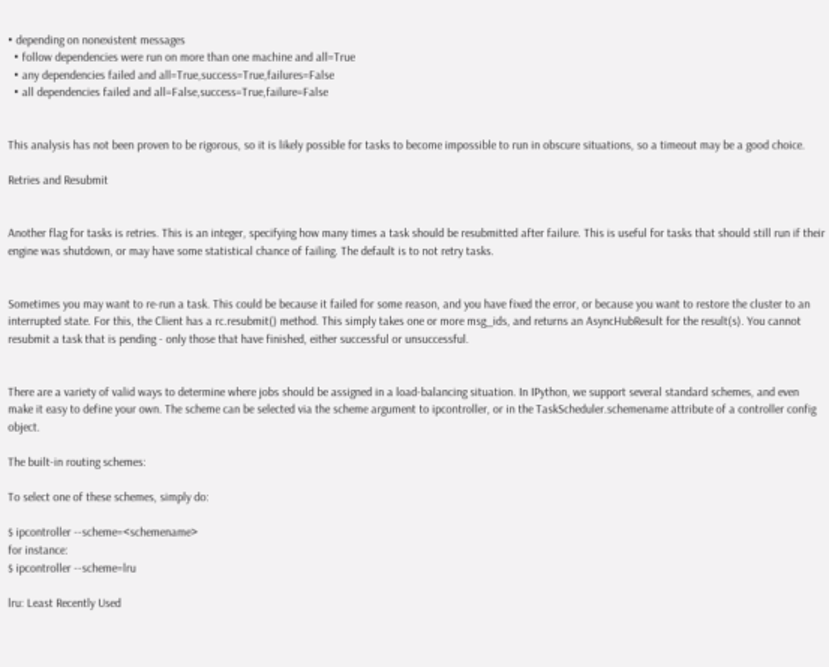• depending on nonexistent messages
  • follow dependencies were run on more than one machine and all=True
  • any dependencies failed and all=True,success=True,failures=False
  • all dependencies failed and all=False,success=True,failure=False


This analysis has not been proven to be rigorous, so it is likely possible for tasks to become impossible to run in obscure situations, so a timeout may be a good choice.

Retries and Resubmit


Another flag for tasks is retries. This is an integer, specifying how many times a task should be resubmitted after failure. This is useful for tasks that should still run if their engine was shutdown, or may have some statistical chance of failing. The default is to not retry tasks.


Sometimes you may want to re-run a task. This could be because it failed for some reason, and you have fixed the error, or because you want to restore the cluster to an interrupted state. For this, the Client has a rc.resubmit() method. This simply takes one or more msg_ids, and returns an AsyncHubResult for the result(s). You cannot resubmit a task that is pending - only those that have finished, either successful or unsuccessful.


There are a variety of valid ways to determine where jobs should be assigned in a load-balancing situation. In IPython, we support several standard schemes, and even make it easy to define your own. The scheme can be selected via the scheme argument to ipcontroller, or in the TaskScheduler.schemename attribute of a controller config object.

The built-in routing schemes:

To select one of these schemes, simply do:

$ ipcontroller --scheme=<schemename>
for instance:
$ ipcontroller --scheme=lru

lru: Least Recently Used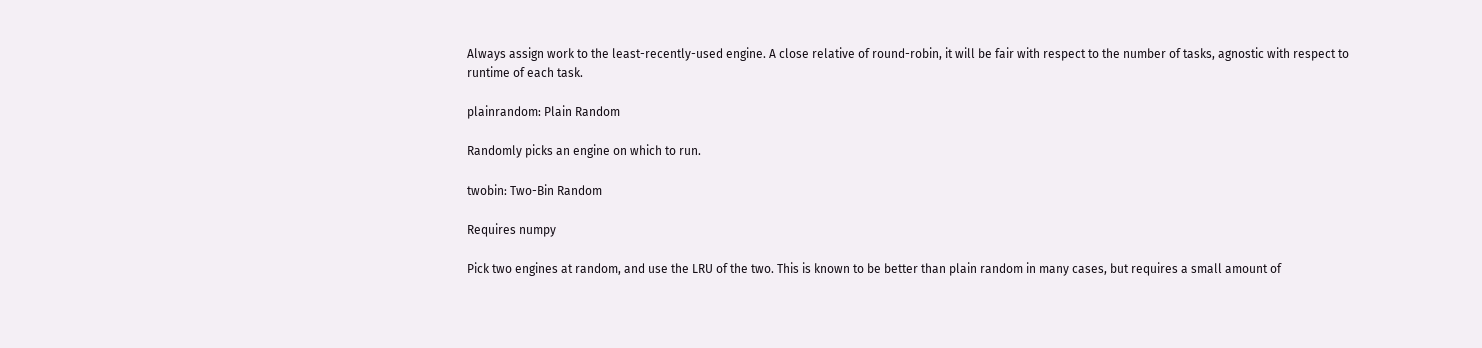Always assign work to the least-recently-used engine. A close relative of round-robin, it will be fair with respect to the number of tasks, agnostic with respect to runtime of each task.

plainrandom: Plain Random

Randomly picks an engine on which to run.

twobin: Two-Bin Random

Requires numpy

Pick two engines at random, and use the LRU of the two. This is known to be better than plain random in many cases, but requires a small amount of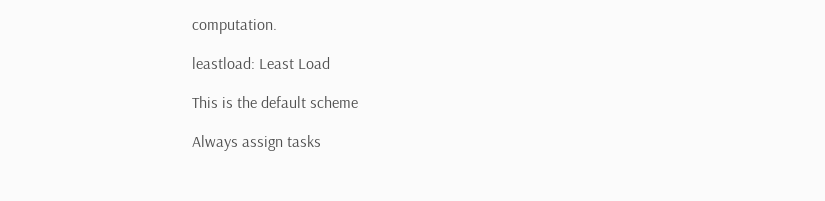computation.

leastload: Least Load

This is the default scheme

Always assign tasks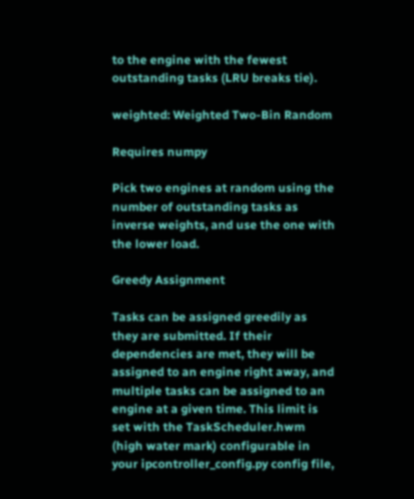to the engine with the fewest outstanding tasks (LRU breaks tie).

weighted: Weighted Two-Bin Random

Requires numpy

Pick two engines at random using the number of outstanding tasks as inverse weights, and use the one with the lower load.

Greedy Assignment

Tasks can be assigned greedily as they are submitted. If their dependencies are met, they will be assigned to an engine right away, and multiple tasks can be assigned to an engine at a given time. This limit is set with the TaskScheduler.hwm (high water mark) configurable in your ipcontroller_config.py config file,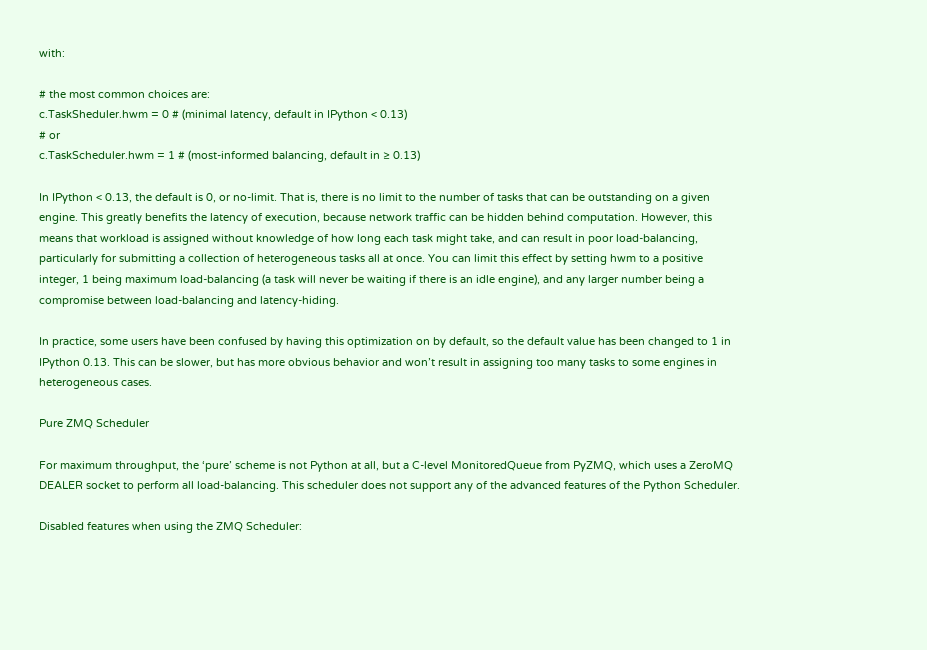with:

# the most common choices are:
c.TaskSheduler.hwm = 0 # (minimal latency, default in IPython < 0.13)
# or
c.TaskScheduler.hwm = 1 # (most-informed balancing, default in ≥ 0.13)

In IPython < 0.13, the default is 0, or no-limit. That is, there is no limit to the number of tasks that can be outstanding on a given engine. This greatly benefits the latency of execution, because network traffic can be hidden behind computation. However, this means that workload is assigned without knowledge of how long each task might take, and can result in poor load-balancing, particularly for submitting a collection of heterogeneous tasks all at once. You can limit this effect by setting hwm to a positive integer, 1 being maximum load-balancing (a task will never be waiting if there is an idle engine), and any larger number being a compromise between load-balancing and latency-hiding.

In practice, some users have been confused by having this optimization on by default, so the default value has been changed to 1 in IPython 0.13. This can be slower, but has more obvious behavior and won’t result in assigning too many tasks to some engines in heterogeneous cases.

Pure ZMQ Scheduler

For maximum throughput, the ‘pure’ scheme is not Python at all, but a C-level MonitoredQueue from PyZMQ, which uses a ZeroMQ DEALER socket to perform all load-balancing. This scheduler does not support any of the advanced features of the Python Scheduler.

Disabled features when using the ZMQ Scheduler: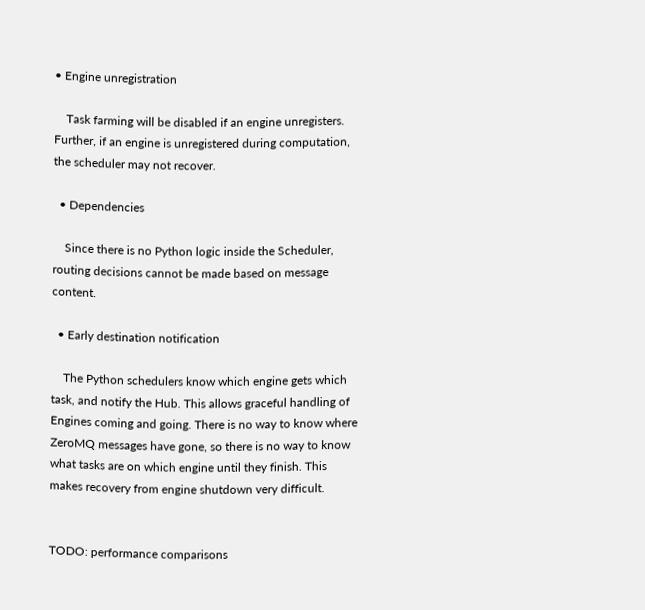• Engine unregistration

    Task farming will be disabled if an engine unregisters. Further, if an engine is unregistered during computation, the scheduler may not recover.

  • Dependencies

    Since there is no Python logic inside the Scheduler, routing decisions cannot be made based on message content.

  • Early destination notification

    The Python schedulers know which engine gets which task, and notify the Hub. This allows graceful handling of Engines coming and going. There is no way to know where ZeroMQ messages have gone, so there is no way to know what tasks are on which engine until they finish. This makes recovery from engine shutdown very difficult.


TODO: performance comparisons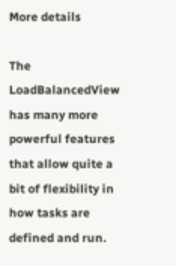More details

The LoadBalancedView has many more powerful features that allow quite a bit of flexibility in how tasks are defined and run.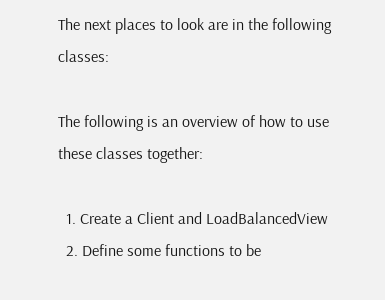The next places to look are in the following classes:

The following is an overview of how to use these classes together:

  1. Create a Client and LoadBalancedView
  2. Define some functions to be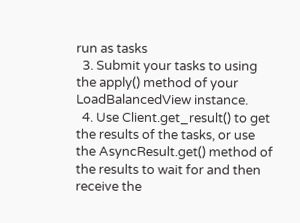run as tasks
  3. Submit your tasks to using the apply() method of your LoadBalancedView instance.
  4. Use Client.get_result() to get the results of the tasks, or use the AsyncResult.get() method of the results to wait for and then receive the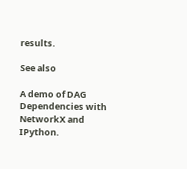results.

See also

A demo of DAG Dependencies with NetworkX and IPython.